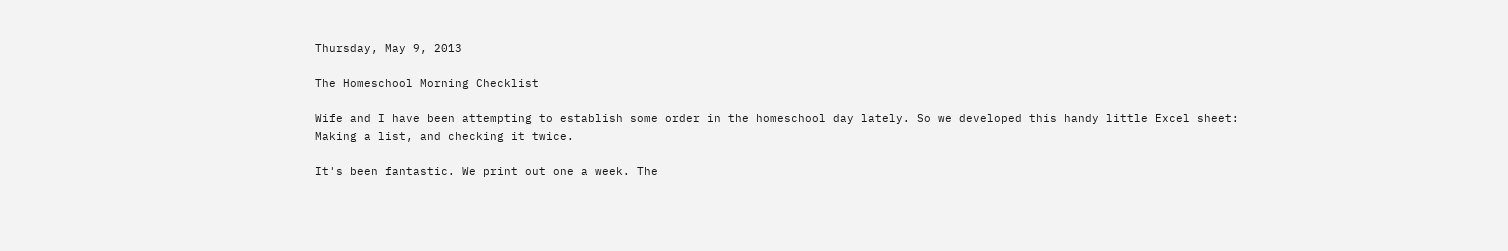Thursday, May 9, 2013

The Homeschool Morning Checklist

Wife and I have been attempting to establish some order in the homeschool day lately. So we developed this handy little Excel sheet:
Making a list, and checking it twice.

It's been fantastic. We print out one a week. The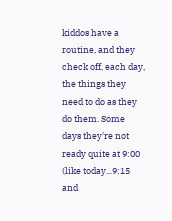kiddos have a routine, and they check off, each day, the things they need to do as they do them. Some days they're not ready quite at 9:00 (like today...9:15 and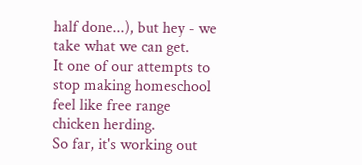half done...), but hey - we take what we can get.
It one of our attempts to stop making homeschool feel like free range chicken herding.
So far, it's working out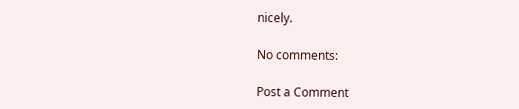nicely.

No comments:

Post a Comment